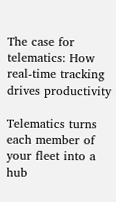The case for telematics: How real-time tracking drives productivity

Telematics turns each member of your fleet into a hub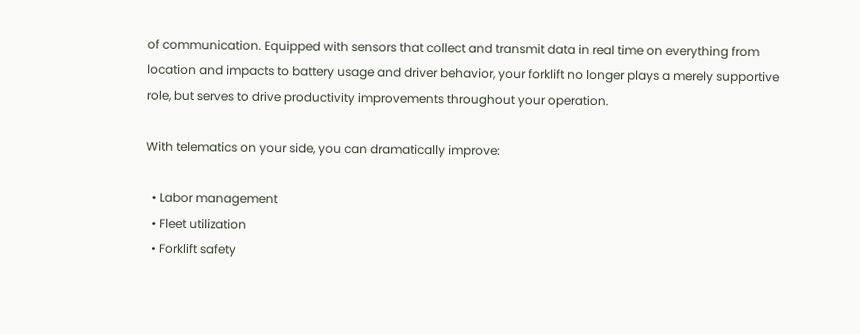of communication. Equipped with sensors that collect and transmit data in real time on everything from location and impacts to battery usage and driver behavior, your forklift no longer plays a merely supportive role, but serves to drive productivity improvements throughout your operation.

With telematics on your side, you can dramatically improve:

  • Labor management
  • Fleet utilization
  • Forklift safety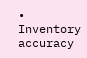• Inventory accuracy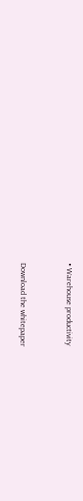• Warehouse productivity


Download the whitepaper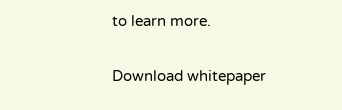to learn more.

Download whitepaper